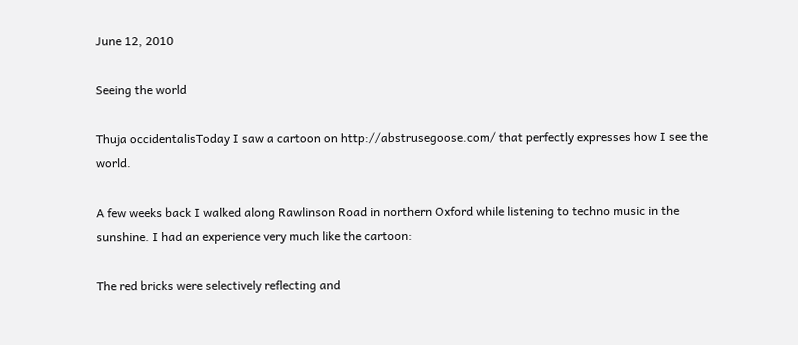June 12, 2010

Seeing the world

Thuja occidentalisToday I saw a cartoon on http://abstrusegoose.com/ that perfectly expresses how I see the world.

A few weeks back I walked along Rawlinson Road in northern Oxford while listening to techno music in the sunshine. I had an experience very much like the cartoon:

The red bricks were selectively reflecting and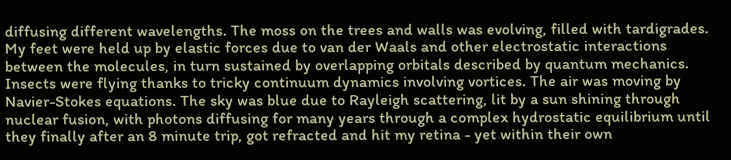diffusing different wavelengths. The moss on the trees and walls was evolving, filled with tardigrades. My feet were held up by elastic forces due to van der Waals and other electrostatic interactions between the molecules, in turn sustained by overlapping orbitals described by quantum mechanics. Insects were flying thanks to tricky continuum dynamics involving vortices. The air was moving by Navier-Stokes equations. The sky was blue due to Rayleigh scattering, lit by a sun shining through nuclear fusion, with photons diffusing for many years through a complex hydrostatic equilibrium until they finally after an 8 minute trip, got refracted and hit my retina - yet within their own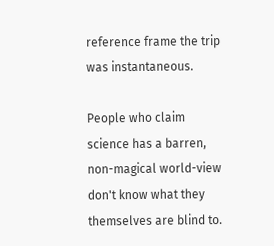reference frame the trip was instantaneous.

People who claim science has a barren, non-magical world-view don't know what they themselves are blind to.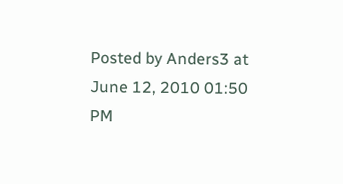Posted by Anders3 at June 12, 2010 01:50 PM